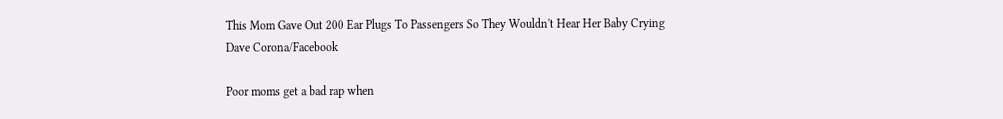This Mom Gave Out 200 Ear Plugs To Passengers So They Wouldn't Hear Her Baby Crying
Dave Corona/Facebook

Poor moms get a bad rap when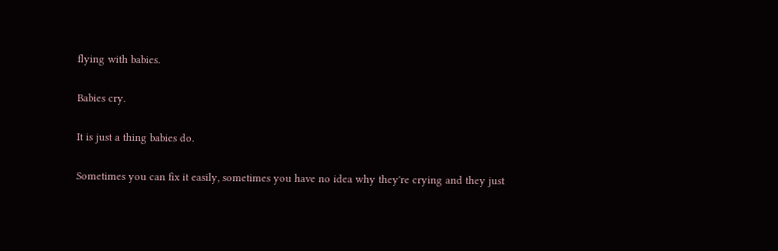flying with babies.

Babies cry.

It is just a thing babies do.

Sometimes you can fix it easily, sometimes you have no idea why they're crying and they just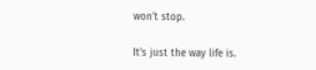won't stop.

It's just the way life is.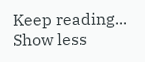Keep reading... Show less